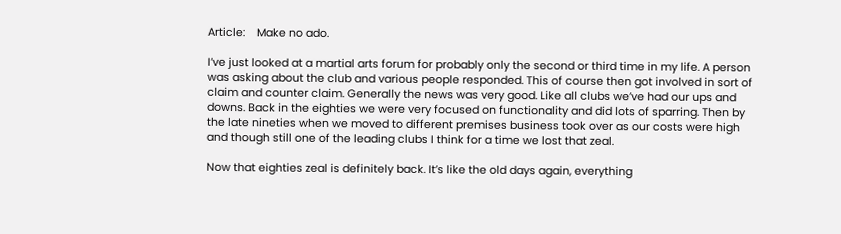Article:    Make no ado.

I’ve just looked at a martial arts forum for probably only the second or third time in my life. A person was asking about the club and various people responded. This of course then got involved in sort of claim and counter claim. Generally the news was very good. Like all clubs we’ve had our ups and downs. Back in the eighties we were very focused on functionality and did lots of sparring. Then by the late nineties when we moved to different premises business took over as our costs were high and though still one of the leading clubs I think for a time we lost that zeal.

Now that eighties zeal is definitely back. It’s like the old days again, everything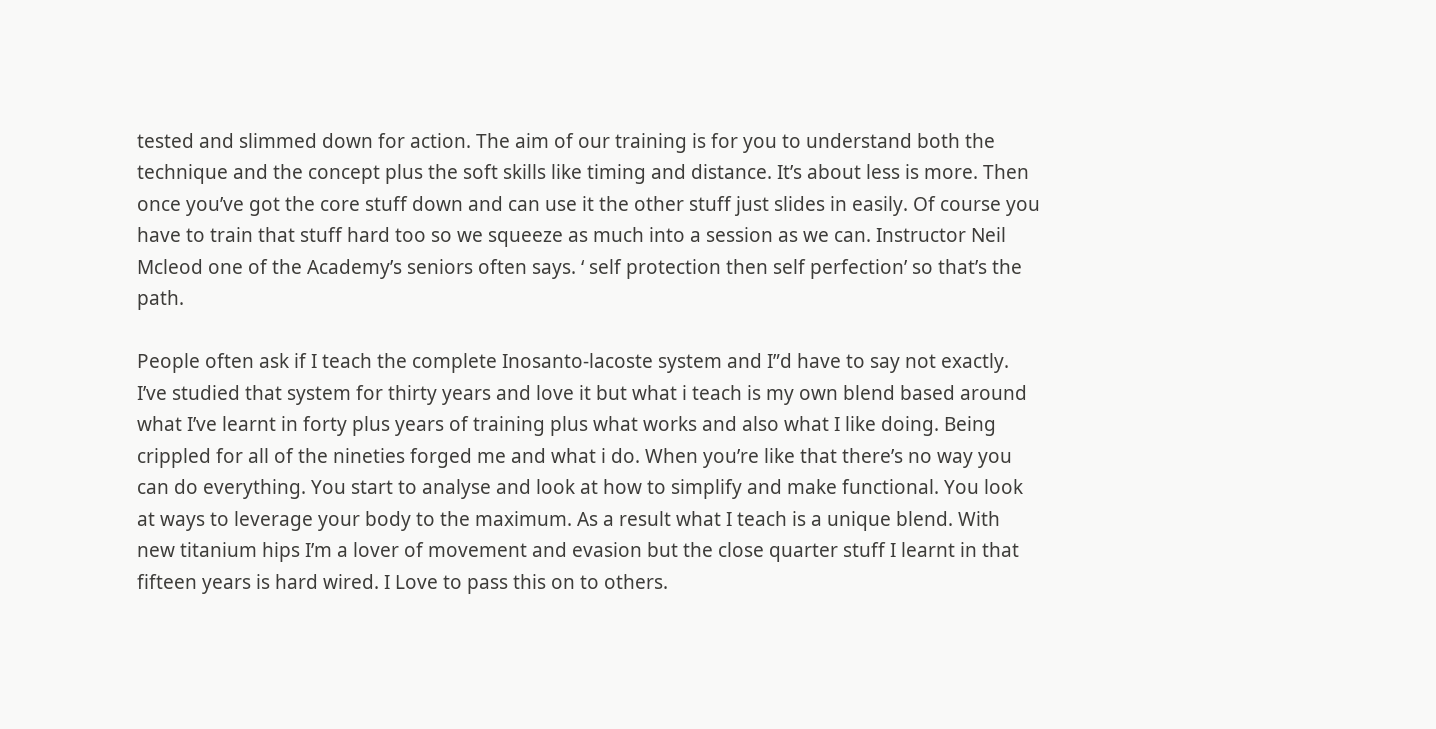tested and slimmed down for action. The aim of our training is for you to understand both the technique and the concept plus the soft skills like timing and distance. It’s about less is more. Then once you’ve got the core stuff down and can use it the other stuff just slides in easily. Of course you have to train that stuff hard too so we squeeze as much into a session as we can. Instructor Neil Mcleod one of the Academy’s seniors often says. ‘ self protection then self perfection’ so that’s the path.

People often ask if I teach the complete Inosanto-lacoste system and I”d have to say not exactly. I’ve studied that system for thirty years and love it but what i teach is my own blend based around what I’ve learnt in forty plus years of training plus what works and also what I like doing. Being crippled for all of the nineties forged me and what i do. When you’re like that there’s no way you can do everything. You start to analyse and look at how to simplify and make functional. You look at ways to leverage your body to the maximum. As a result what I teach is a unique blend. With new titanium hips I’m a lover of movement and evasion but the close quarter stuff I learnt in that fifteen years is hard wired. I Love to pass this on to others.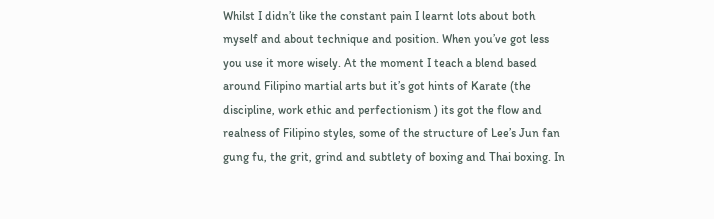Whilst I didn’t like the constant pain I learnt lots about both myself and about technique and position. When you’ve got less you use it more wisely. At the moment I teach a blend based around Filipino martial arts but it’s got hints of Karate (the discipline, work ethic and perfectionism ) its got the flow and realness of Filipino styles, some of the structure of Lee’s Jun fan gung fu, the grit, grind and subtlety of boxing and Thai boxing. In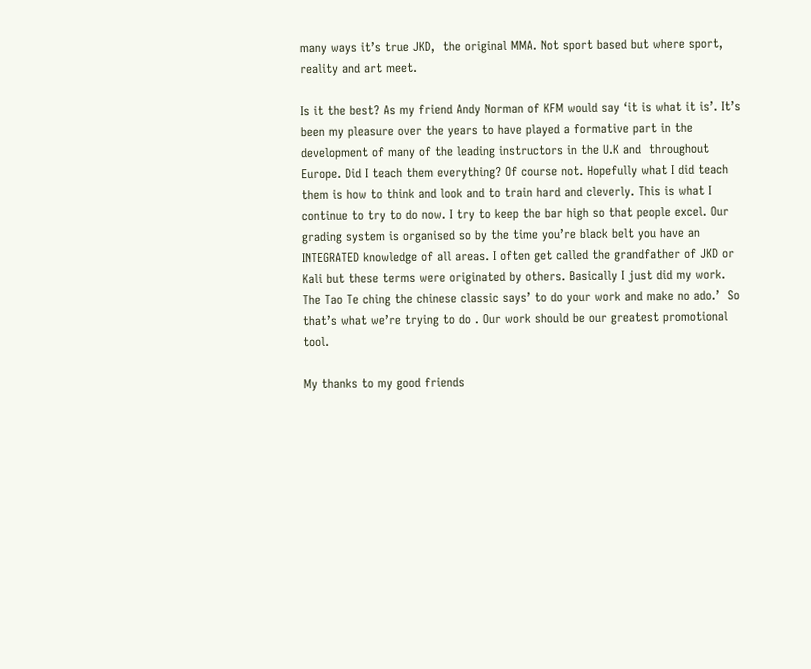many ways it’s true JKD,  the original MMA. Not sport based but where sport, reality and art meet.

Is it the best? As my friend Andy Norman of KFM would say ‘it is what it is’. It’s been my pleasure over the years to have played a formative part in the development of many of the leading instructors in the U.K and  throughout Europe. Did I teach them everything? Of course not. Hopefully what I did teach them is how to think and look and to train hard and cleverly. This is what I continue to try to do now. I try to keep the bar high so that people excel. Our grading system is organised so by the time you’re black belt you have an INTEGRATED knowledge of all areas. I often get called the grandfather of JKD or Kali but these terms were originated by others. Basically I just did my work. The Tao Te ching the chinese classic says’ to do your work and make no ado.’  So that’s what we’re trying to do . Our work should be our greatest promotional tool.

My thanks to my good friends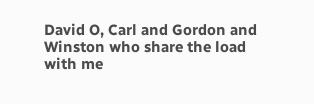David O, Carl and Gordon and Winston who share the load with me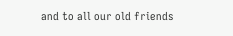and to all our old friends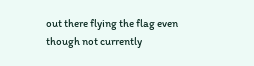out there flying the flag even though not currently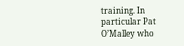training. In particular Pat O’Malley who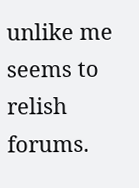unlike me seems to relish forums.